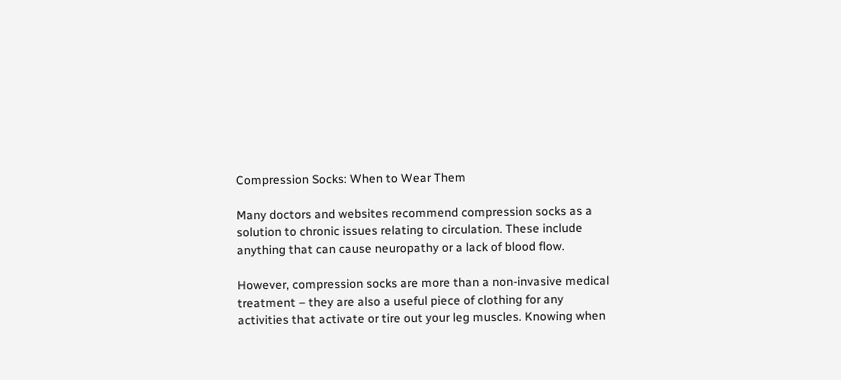Compression Socks: When to Wear Them

Many doctors and websites recommend compression socks as a solution to chronic issues relating to circulation. These include anything that can cause neuropathy or a lack of blood flow.

However, compression socks are more than a non-invasive medical treatment – they are also a useful piece of clothing for any activities that activate or tire out your leg muscles. Knowing when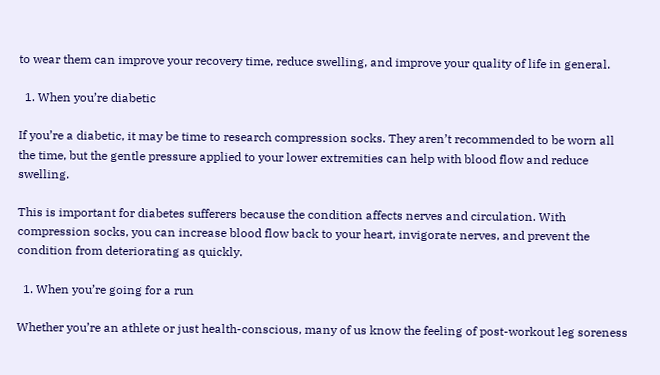to wear them can improve your recovery time, reduce swelling, and improve your quality of life in general.

  1. When you’re diabetic

If you’re a diabetic, it may be time to research compression socks. They aren’t recommended to be worn all the time, but the gentle pressure applied to your lower extremities can help with blood flow and reduce swelling.

This is important for diabetes sufferers because the condition affects nerves and circulation. With compression socks, you can increase blood flow back to your heart, invigorate nerves, and prevent the condition from deteriorating as quickly.

  1. When you’re going for a run

Whether you’re an athlete or just health-conscious, many of us know the feeling of post-workout leg soreness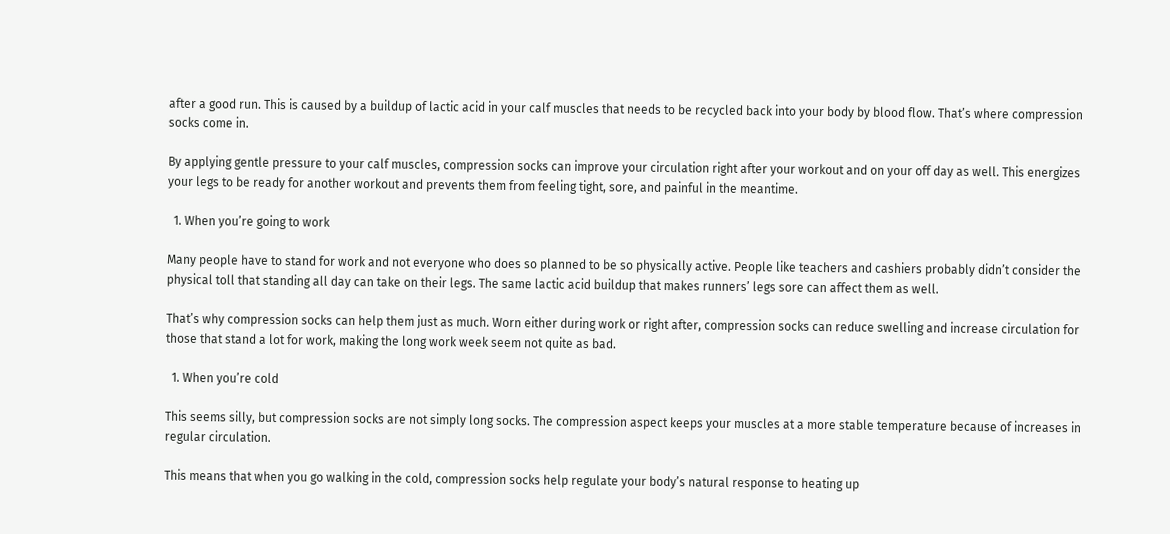after a good run. This is caused by a buildup of lactic acid in your calf muscles that needs to be recycled back into your body by blood flow. That’s where compression socks come in.

By applying gentle pressure to your calf muscles, compression socks can improve your circulation right after your workout and on your off day as well. This energizes your legs to be ready for another workout and prevents them from feeling tight, sore, and painful in the meantime.

  1. When you’re going to work

Many people have to stand for work and not everyone who does so planned to be so physically active. People like teachers and cashiers probably didn’t consider the physical toll that standing all day can take on their legs. The same lactic acid buildup that makes runners’ legs sore can affect them as well.

That’s why compression socks can help them just as much. Worn either during work or right after, compression socks can reduce swelling and increase circulation for those that stand a lot for work, making the long work week seem not quite as bad.

  1. When you’re cold

This seems silly, but compression socks are not simply long socks. The compression aspect keeps your muscles at a more stable temperature because of increases in regular circulation.

This means that when you go walking in the cold, compression socks help regulate your body’s natural response to heating up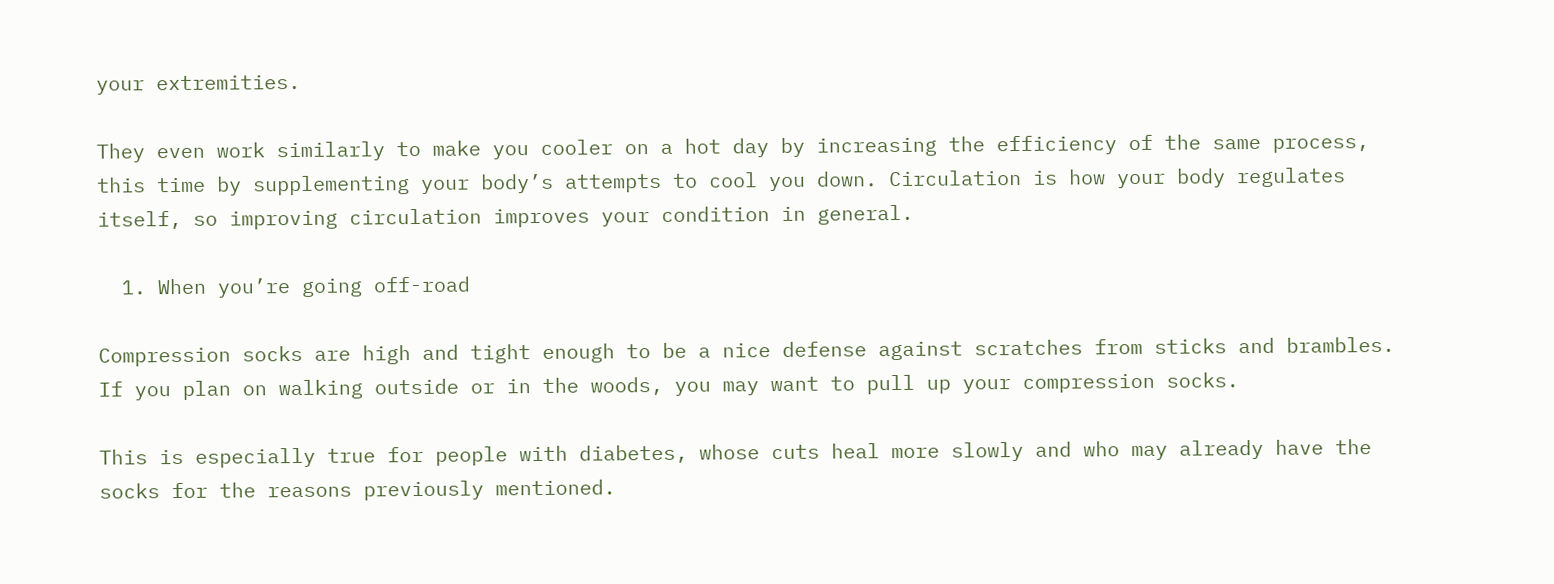your extremities.

They even work similarly to make you cooler on a hot day by increasing the efficiency of the same process, this time by supplementing your body’s attempts to cool you down. Circulation is how your body regulates itself, so improving circulation improves your condition in general.

  1. When you’re going off-road

Compression socks are high and tight enough to be a nice defense against scratches from sticks and brambles. If you plan on walking outside or in the woods, you may want to pull up your compression socks.

This is especially true for people with diabetes, whose cuts heal more slowly and who may already have the socks for the reasons previously mentioned.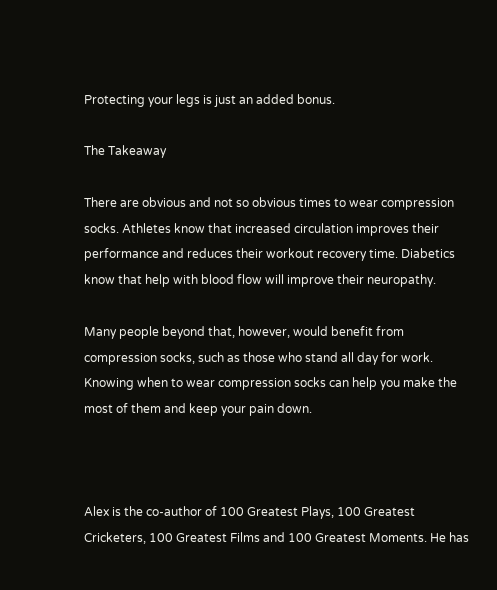Protecting your legs is just an added bonus.

The Takeaway

There are obvious and not so obvious times to wear compression socks. Athletes know that increased circulation improves their performance and reduces their workout recovery time. Diabetics know that help with blood flow will improve their neuropathy.

Many people beyond that, however, would benefit from compression socks, such as those who stand all day for work. Knowing when to wear compression socks can help you make the most of them and keep your pain down.



Alex is the co-author of 100 Greatest Plays, 100 Greatest Cricketers, 100 Greatest Films and 100 Greatest Moments. He has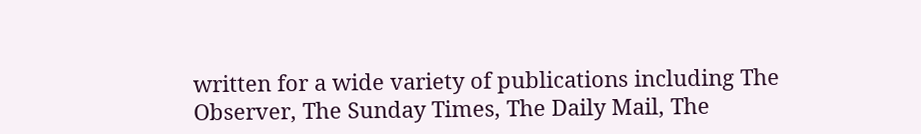written for a wide variety of publications including The Observer, The Sunday Times, The Daily Mail, The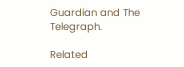Guardian and The Telegraph.

Related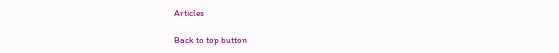Articles

Back to top button